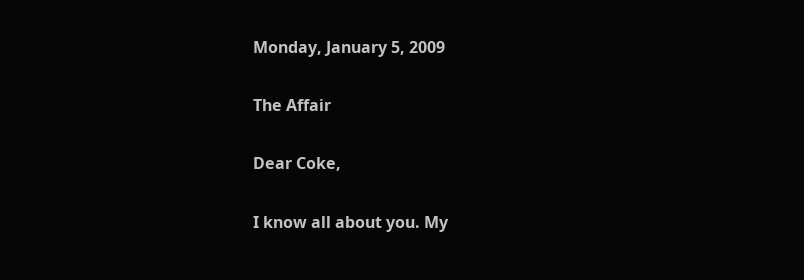Monday, January 5, 2009

The Affair

Dear Coke,

I know all about you. My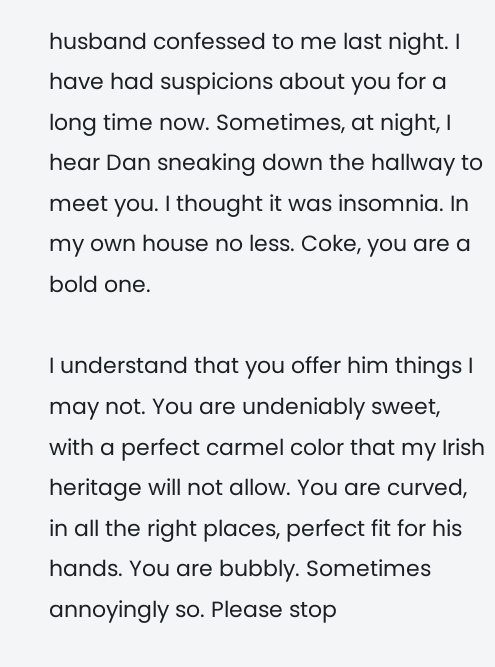husband confessed to me last night. I have had suspicions about you for a long time now. Sometimes, at night, I hear Dan sneaking down the hallway to meet you. I thought it was insomnia. In my own house no less. Coke, you are a bold one.

I understand that you offer him things I may not. You are undeniably sweet, with a perfect carmel color that my Irish heritage will not allow. You are curved, in all the right places, perfect fit for his hands. You are bubbly. Sometimes annoyingly so. Please stop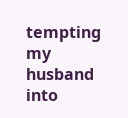tempting my husband into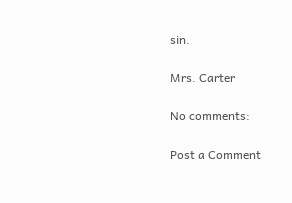sin.

Mrs. Carter

No comments:

Post a Comment